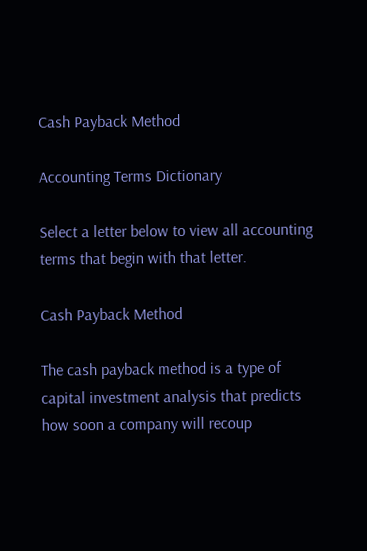Cash Payback Method

Accounting Terms Dictionary

Select a letter below to view all accounting terms that begin with that letter.

Cash Payback Method

The cash payback method is a type of capital investment analysis that predicts how soon a company will recoup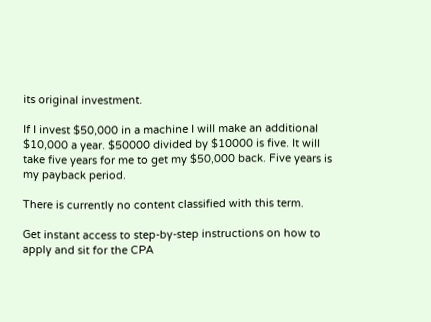its original investment.

If I invest $50,000 in a machine I will make an additional $10,000 a year. $50000 divided by $10000 is five. It will take five years for me to get my $50,000 back. Five years is my payback period.

There is currently no content classified with this term.

Get instant access to step-by-step instructions on how to apply and sit for the CPA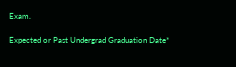Exam.

Expected or Past Undergrad Graduation Date*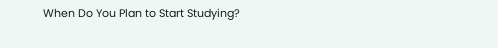When Do You Plan to Start Studying?